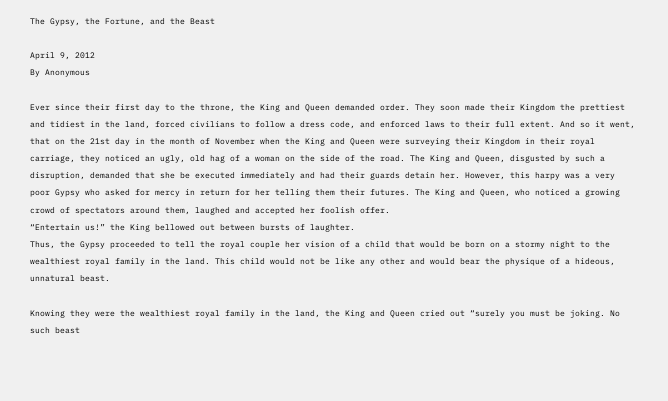The Gypsy, the Fortune, and the Beast

April 9, 2012
By Anonymous

Ever since their first day to the throne, the King and Queen demanded order. They soon made their Kingdom the prettiest and tidiest in the land, forced civilians to follow a dress code, and enforced laws to their full extent. And so it went, that on the 21st day in the month of November when the King and Queen were surveying their Kingdom in their royal carriage, they noticed an ugly, old hag of a woman on the side of the road. The King and Queen, disgusted by such a disruption, demanded that she be executed immediately and had their guards detain her. However, this harpy was a very poor Gypsy who asked for mercy in return for her telling them their futures. The King and Queen, who noticed a growing crowd of spectators around them, laughed and accepted her foolish offer.
“Entertain us!” the King bellowed out between bursts of laughter.
Thus, the Gypsy proceeded to tell the royal couple her vision of a child that would be born on a stormy night to the wealthiest royal family in the land. This child would not be like any other and would bear the physique of a hideous, unnatural beast.

Knowing they were the wealthiest royal family in the land, the King and Queen cried out “surely you must be joking. No such beast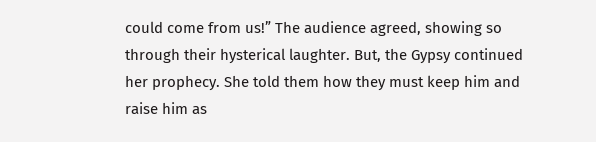could come from us!” The audience agreed, showing so through their hysterical laughter. But, the Gypsy continued her prophecy. She told them how they must keep him and raise him as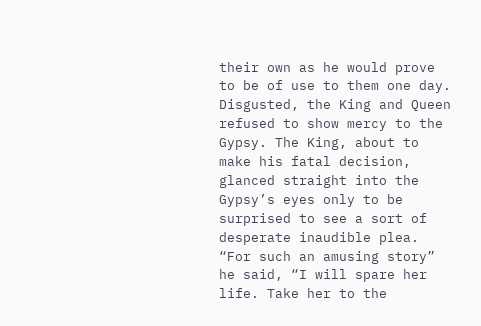their own as he would prove to be of use to them one day.
Disgusted, the King and Queen refused to show mercy to the Gypsy. The King, about to make his fatal decision, glanced straight into the Gypsy’s eyes only to be surprised to see a sort of desperate inaudible plea.
“For such an amusing story” he said, “I will spare her life. Take her to the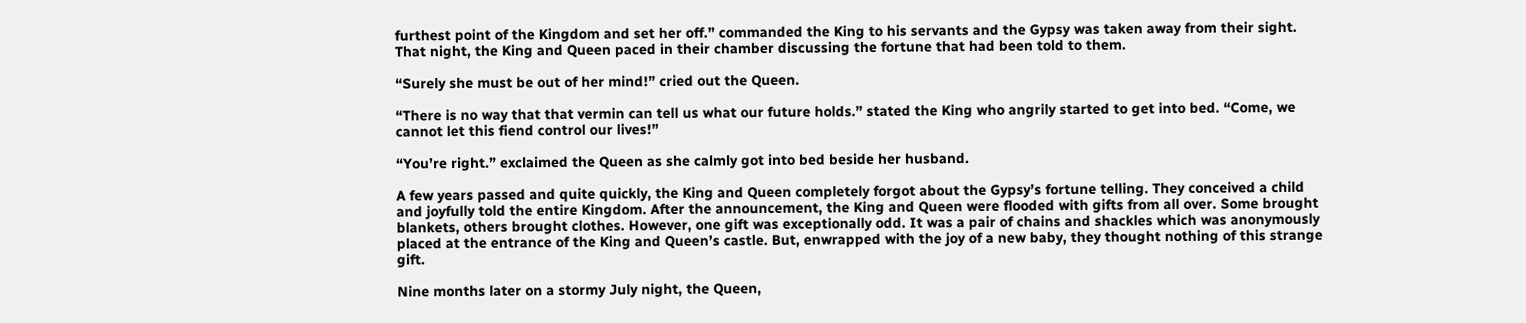furthest point of the Kingdom and set her off.” commanded the King to his servants and the Gypsy was taken away from their sight. That night, the King and Queen paced in their chamber discussing the fortune that had been told to them.

“Surely she must be out of her mind!” cried out the Queen.

“There is no way that that vermin can tell us what our future holds.” stated the King who angrily started to get into bed. “Come, we cannot let this fiend control our lives!”

“You’re right.” exclaimed the Queen as she calmly got into bed beside her husband.

A few years passed and quite quickly, the King and Queen completely forgot about the Gypsy’s fortune telling. They conceived a child and joyfully told the entire Kingdom. After the announcement, the King and Queen were flooded with gifts from all over. Some brought blankets, others brought clothes. However, one gift was exceptionally odd. It was a pair of chains and shackles which was anonymously placed at the entrance of the King and Queen’s castle. But, enwrapped with the joy of a new baby, they thought nothing of this strange gift.

Nine months later on a stormy July night, the Queen,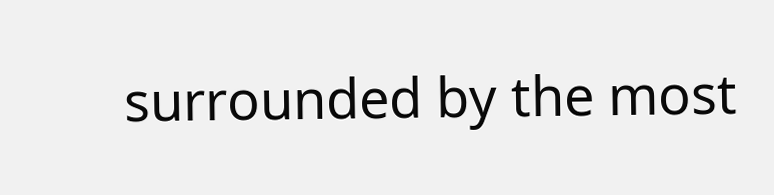surrounded by the most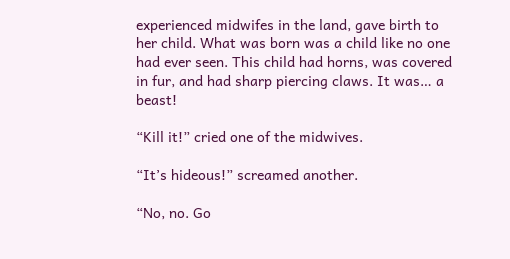experienced midwifes in the land, gave birth to her child. What was born was a child like no one had ever seen. This child had horns, was covered in fur, and had sharp piercing claws. It was… a beast!

“Kill it!” cried one of the midwives.

“It’s hideous!” screamed another.

“No, no. Go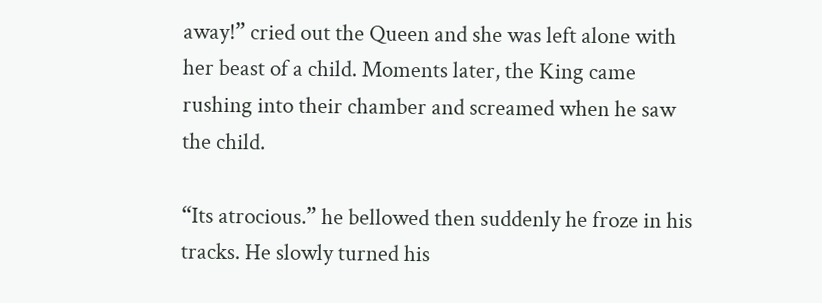away!” cried out the Queen and she was left alone with her beast of a child. Moments later, the King came rushing into their chamber and screamed when he saw the child.

“Its atrocious.” he bellowed then suddenly he froze in his tracks. He slowly turned his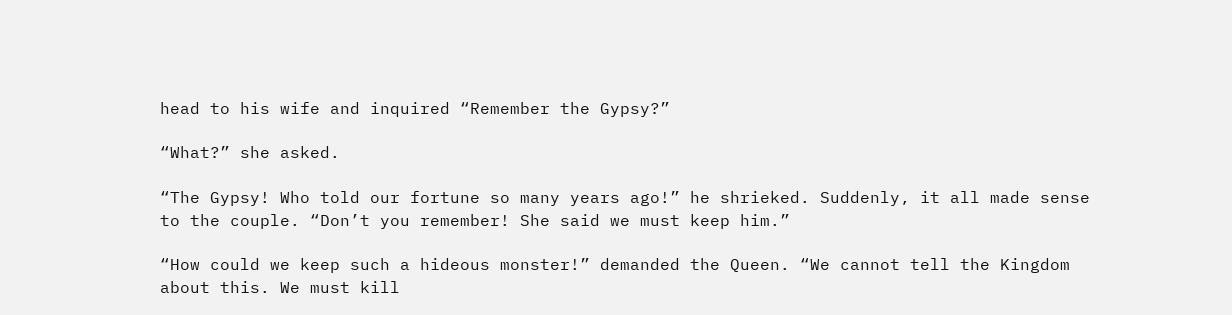head to his wife and inquired “Remember the Gypsy?”

“What?” she asked.

“The Gypsy! Who told our fortune so many years ago!” he shrieked. Suddenly, it all made sense to the couple. “Don’t you remember! She said we must keep him.”

“How could we keep such a hideous monster!” demanded the Queen. “We cannot tell the Kingdom about this. We must kill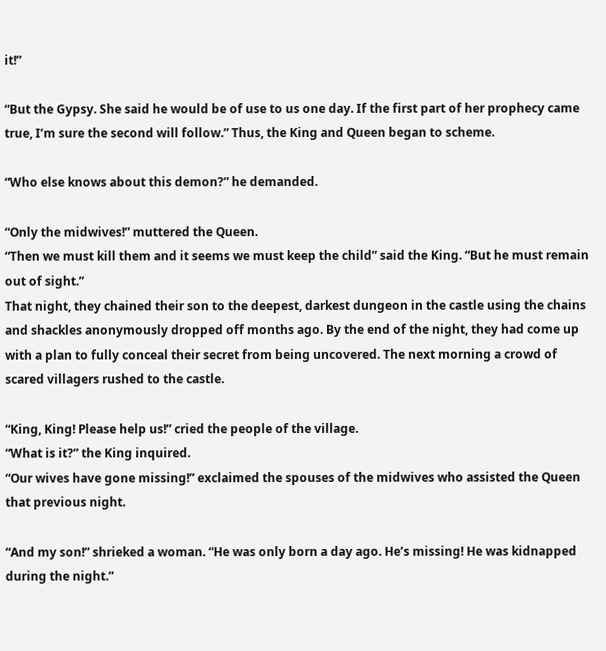it!”

“But the Gypsy. She said he would be of use to us one day. If the first part of her prophecy came true, I’m sure the second will follow.” Thus, the King and Queen began to scheme.

“Who else knows about this demon?” he demanded.

“Only the midwives!” muttered the Queen.
“Then we must kill them and it seems we must keep the child” said the King. “But he must remain out of sight.”
That night, they chained their son to the deepest, darkest dungeon in the castle using the chains and shackles anonymously dropped off months ago. By the end of the night, they had come up with a plan to fully conceal their secret from being uncovered. The next morning a crowd of scared villagers rushed to the castle.

“King, King! Please help us!” cried the people of the village.
“What is it?” the King inquired.
“Our wives have gone missing!” exclaimed the spouses of the midwives who assisted the Queen that previous night.

“And my son!” shrieked a woman. “He was only born a day ago. He’s missing! He was kidnapped during the night.”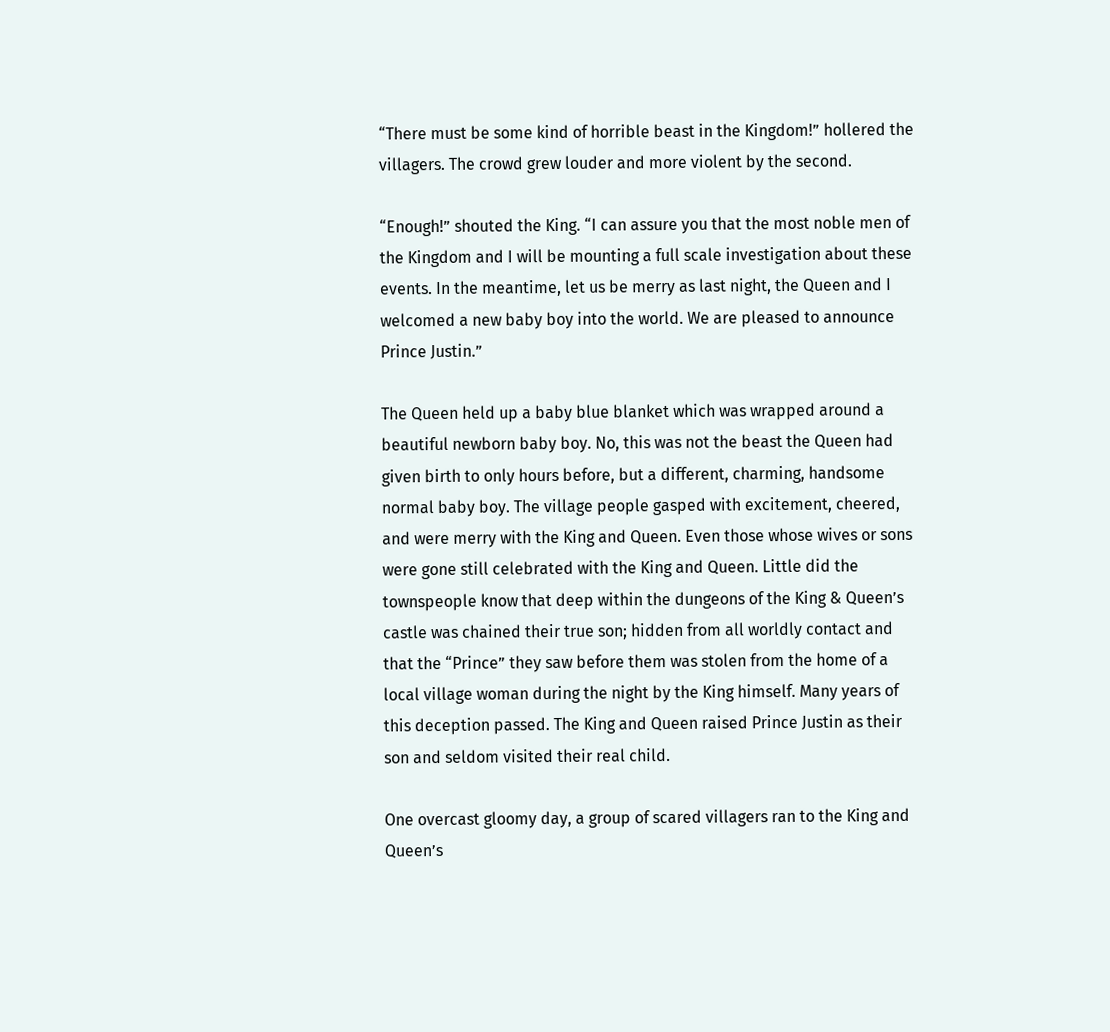“There must be some kind of horrible beast in the Kingdom!” hollered the villagers. The crowd grew louder and more violent by the second.

“Enough!” shouted the King. “I can assure you that the most noble men of the Kingdom and I will be mounting a full scale investigation about these events. In the meantime, let us be merry as last night, the Queen and I welcomed a new baby boy into the world. We are pleased to announce Prince Justin.”

The Queen held up a baby blue blanket which was wrapped around a beautiful newborn baby boy. No, this was not the beast the Queen had given birth to only hours before, but a different, charming, handsome normal baby boy. The village people gasped with excitement, cheered, and were merry with the King and Queen. Even those whose wives or sons were gone still celebrated with the King and Queen. Little did the townspeople know that deep within the dungeons of the King & Queen’s castle was chained their true son; hidden from all worldly contact and that the “Prince” they saw before them was stolen from the home of a local village woman during the night by the King himself. Many years of this deception passed. The King and Queen raised Prince Justin as their son and seldom visited their real child.

One overcast gloomy day, a group of scared villagers ran to the King and Queen’s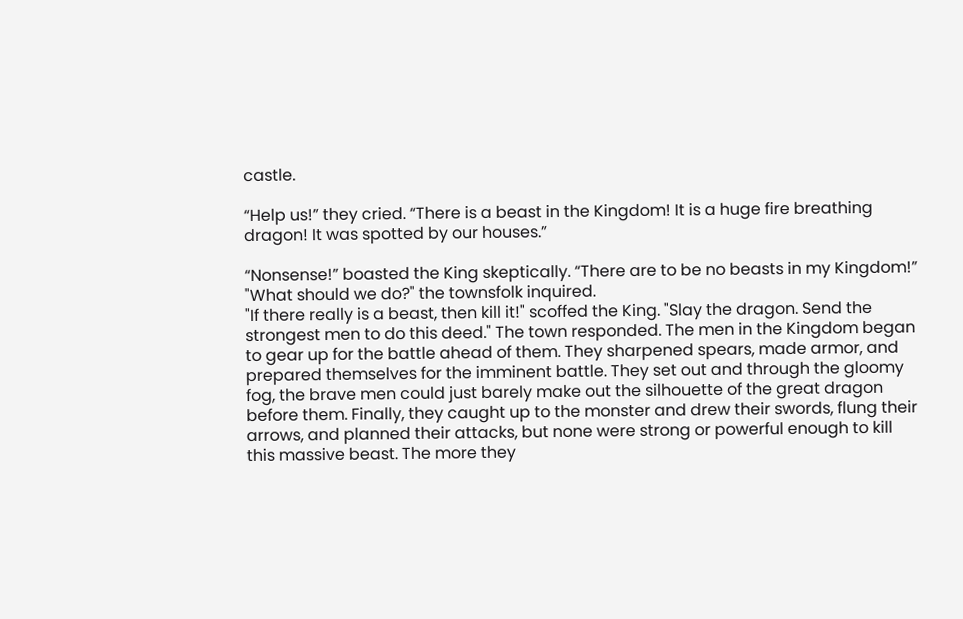castle.

“Help us!” they cried. “There is a beast in the Kingdom! It is a huge fire breathing dragon! It was spotted by our houses.”

“Nonsense!” boasted the King skeptically. “There are to be no beasts in my Kingdom!”
"What should we do?" the townsfolk inquired.
"If there really is a beast, then kill it!" scoffed the King. "Slay the dragon. Send the strongest men to do this deed." The town responded. The men in the Kingdom began to gear up for the battle ahead of them. They sharpened spears, made armor, and prepared themselves for the imminent battle. They set out and through the gloomy fog, the brave men could just barely make out the silhouette of the great dragon before them. Finally, they caught up to the monster and drew their swords, flung their arrows, and planned their attacks, but none were strong or powerful enough to kill this massive beast. The more they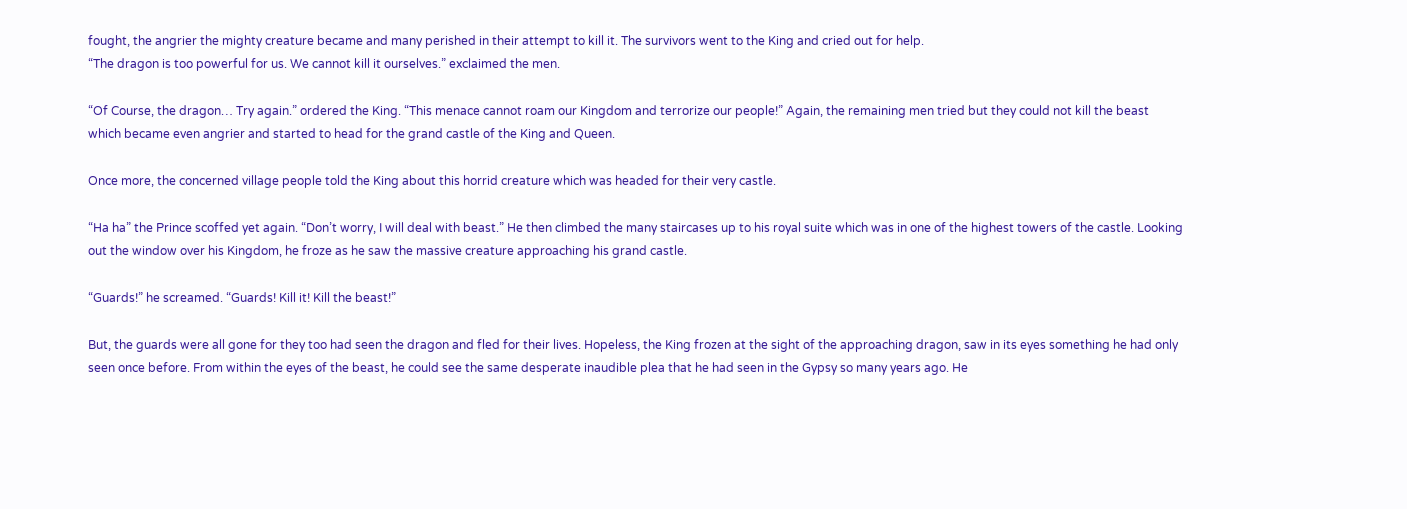fought, the angrier the mighty creature became and many perished in their attempt to kill it. The survivors went to the King and cried out for help.
“The dragon is too powerful for us. We cannot kill it ourselves.” exclaimed the men.

“Of Course, the dragon… Try again.” ordered the King. “This menace cannot roam our Kingdom and terrorize our people!” Again, the remaining men tried but they could not kill the beast which became even angrier and started to head for the grand castle of the King and Queen.

Once more, the concerned village people told the King about this horrid creature which was headed for their very castle.

“Ha ha” the Prince scoffed yet again. “Don’t worry, I will deal with beast.” He then climbed the many staircases up to his royal suite which was in one of the highest towers of the castle. Looking out the window over his Kingdom, he froze as he saw the massive creature approaching his grand castle.

“Guards!” he screamed. “Guards! Kill it! Kill the beast!”

But, the guards were all gone for they too had seen the dragon and fled for their lives. Hopeless, the King frozen at the sight of the approaching dragon, saw in its eyes something he had only seen once before. From within the eyes of the beast, he could see the same desperate inaudible plea that he had seen in the Gypsy so many years ago. He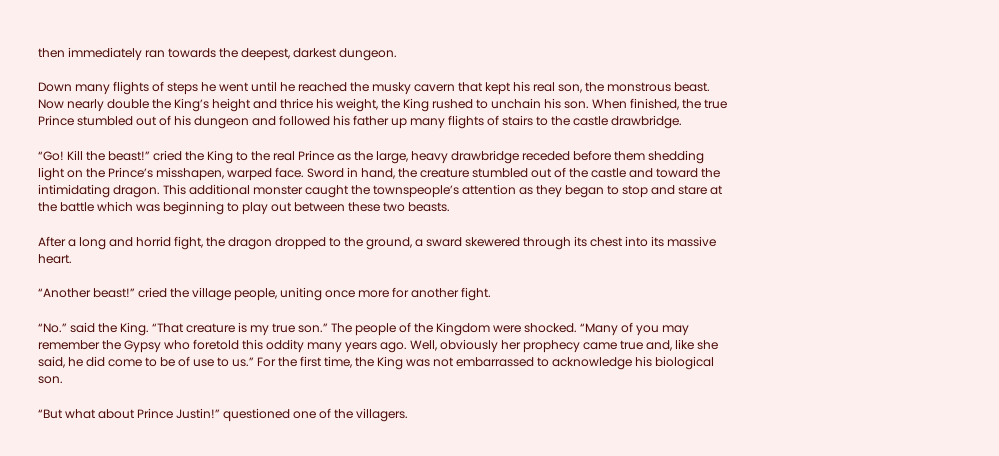then immediately ran towards the deepest, darkest dungeon.

Down many flights of steps he went until he reached the musky cavern that kept his real son, the monstrous beast. Now nearly double the King’s height and thrice his weight, the King rushed to unchain his son. When finished, the true Prince stumbled out of his dungeon and followed his father up many flights of stairs to the castle drawbridge.

“Go! Kill the beast!” cried the King to the real Prince as the large, heavy drawbridge receded before them shedding light on the Prince’s misshapen, warped face. Sword in hand, the creature stumbled out of the castle and toward the intimidating dragon. This additional monster caught the townspeople’s attention as they began to stop and stare at the battle which was beginning to play out between these two beasts.

After a long and horrid fight, the dragon dropped to the ground, a sward skewered through its chest into its massive heart.

“Another beast!” cried the village people, uniting once more for another fight.

“No.” said the King. “That creature is my true son.” The people of the Kingdom were shocked. “Many of you may remember the Gypsy who foretold this oddity many years ago. Well, obviously her prophecy came true and, like she said, he did come to be of use to us.” For the first time, the King was not embarrassed to acknowledge his biological son.

“But what about Prince Justin!” questioned one of the villagers.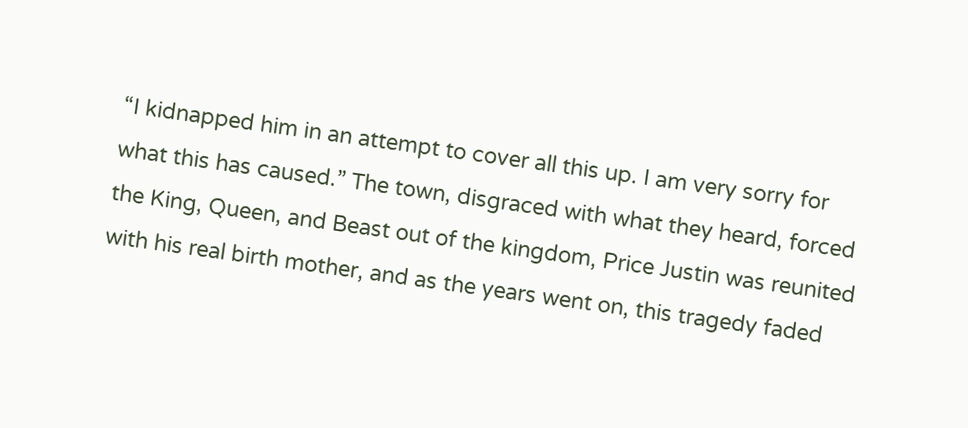“I kidnapped him in an attempt to cover all this up. I am very sorry for what this has caused.” The town, disgraced with what they heard, forced the King, Queen, and Beast out of the kingdom, Price Justin was reunited with his real birth mother, and as the years went on, this tragedy faded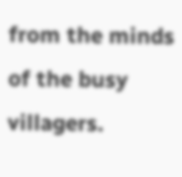from the minds of the busy villagers.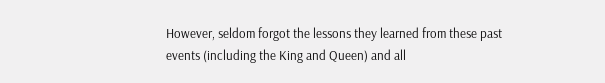However, seldom forgot the lessons they learned from these past events (including the King and Queen) and all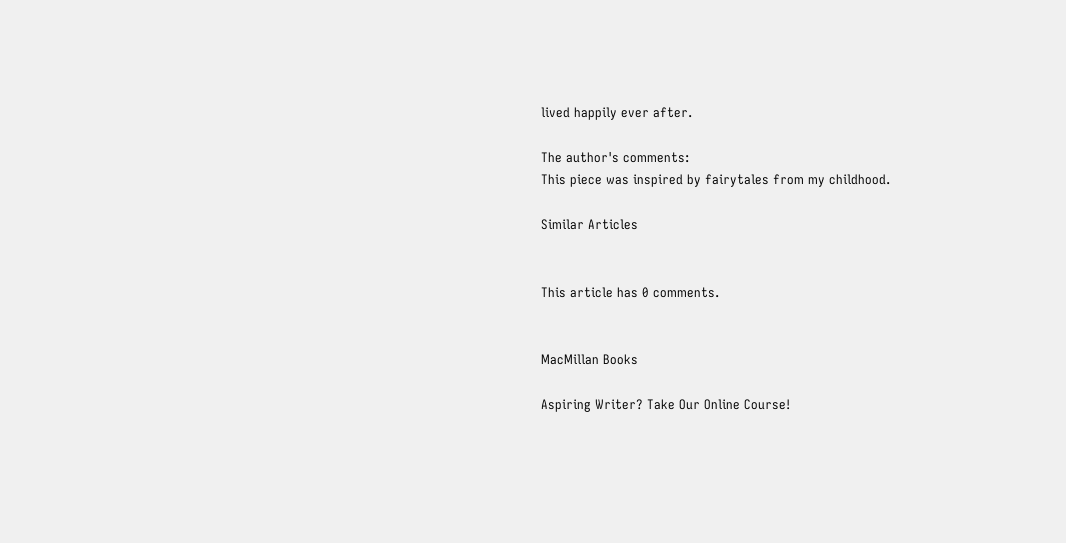lived happily ever after.

The author's comments:
This piece was inspired by fairytales from my childhood.

Similar Articles


This article has 0 comments.


MacMillan Books

Aspiring Writer? Take Our Online Course!